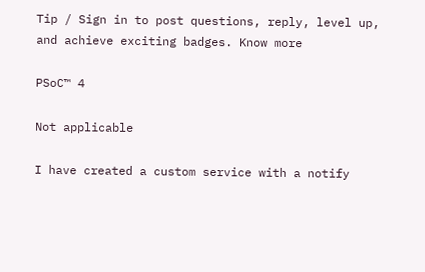Tip / Sign in to post questions, reply, level up, and achieve exciting badges. Know more

PSoC™ 4

Not applicable

I have created a custom service with a notify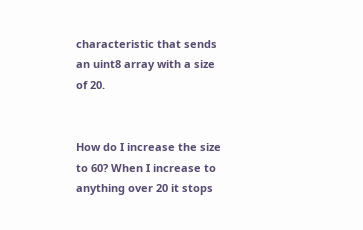characteristic that sends an uint8 array with a size of 20.


How do I increase the size to 60? When I increase to anything over 20 it stops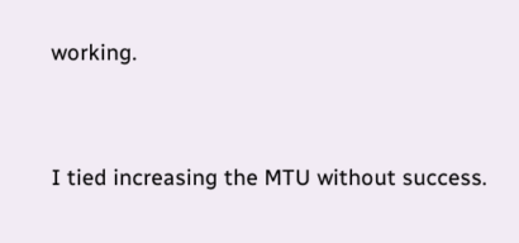working.


I tied increasing the MTU without success.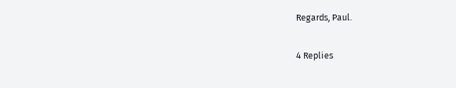Regards, Paul.

4 Replies